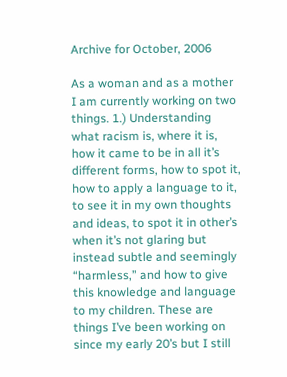Archive for October, 2006

As a woman and as a mother I am currently working on two things. 1.) Understanding what racism is, where it is, how it came to be in all it’s different forms, how to spot it, how to apply a language to it, to see it in my own thoughts and ideas, to spot it in other’s when it’s not glaring but instead subtle and seemingly “harmless,” and how to give this knowledge and language to my children. These are things I’ve been working on since my early 20’s but I still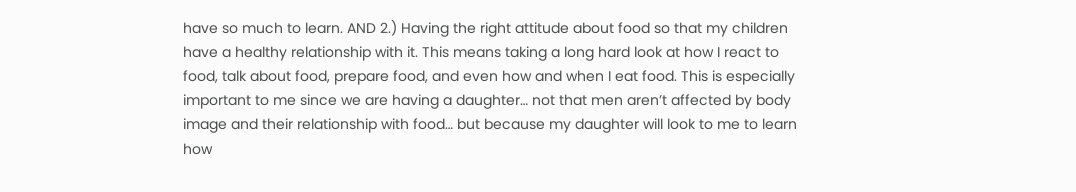have so much to learn. AND 2.) Having the right attitude about food so that my children have a healthy relationship with it. This means taking a long hard look at how I react to food, talk about food, prepare food, and even how and when I eat food. This is especially important to me since we are having a daughter… not that men aren’t affected by body image and their relationship with food… but because my daughter will look to me to learn how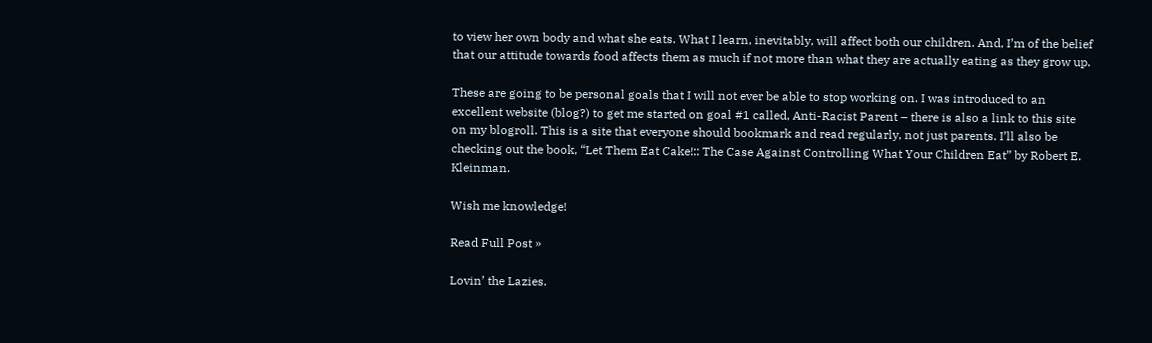to view her own body and what she eats. What I learn, inevitably, will affect both our children. And, I’m of the belief that our attitude towards food affects them as much if not more than what they are actually eating as they grow up.

These are going to be personal goals that I will not ever be able to stop working on. I was introduced to an excellent website (blog?) to get me started on goal #1 called, Anti-Racist Parent – there is also a link to this site on my blogroll. This is a site that everyone should bookmark and read regularly, not just parents. I’ll also be checking out the book, “Let Them Eat Cake!:: The Case Against Controlling What Your Children Eat” by Robert E. Kleinman.

Wish me knowledge!

Read Full Post »

Lovin’ the Lazies.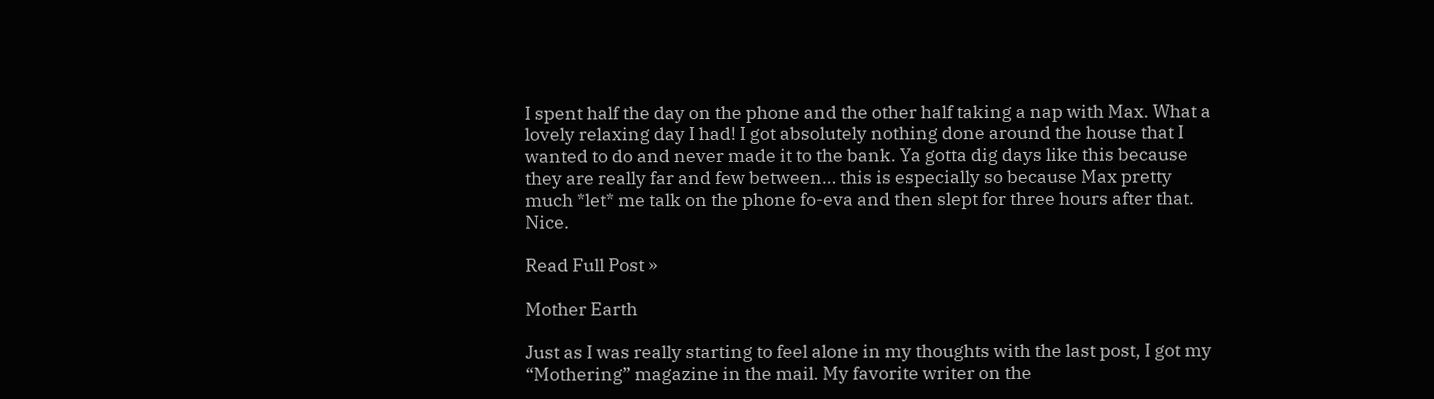I spent half the day on the phone and the other half taking a nap with Max. What a lovely relaxing day I had! I got absolutely nothing done around the house that I wanted to do and never made it to the bank. Ya gotta dig days like this because they are really far and few between… this is especially so because Max pretty much *let* me talk on the phone fo-eva and then slept for three hours after that. Nice.

Read Full Post »

Mother Earth

Just as I was really starting to feel alone in my thoughts with the last post, I got my “Mothering” magazine in the mail. My favorite writer on the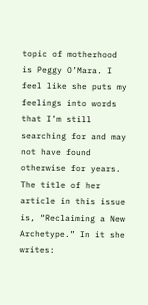topic of motherhood is Peggy O’Mara. I feel like she puts my feelings into words that I’m still searching for and may not have found otherwise for years. The title of her article in this issue is, “Reclaiming a New Archetype.” In it she writes: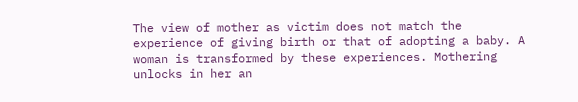The view of mother as victim does not match the experience of giving birth or that of adopting a baby. A woman is transformed by these experiences. Mothering unlocks in her an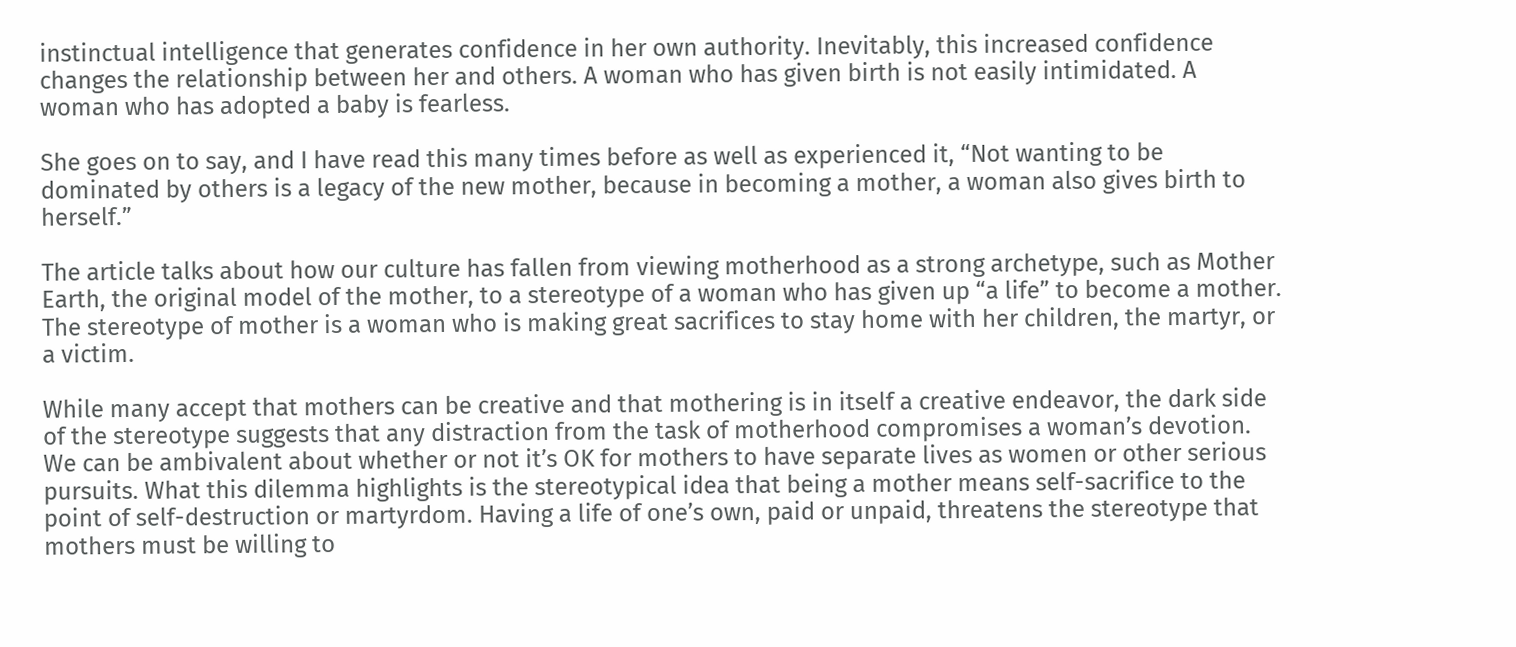instinctual intelligence that generates confidence in her own authority. Inevitably, this increased confidence changes the relationship between her and others. A woman who has given birth is not easily intimidated. A woman who has adopted a baby is fearless.

She goes on to say, and I have read this many times before as well as experienced it, “Not wanting to be dominated by others is a legacy of the new mother, because in becoming a mother, a woman also gives birth to herself.”

The article talks about how our culture has fallen from viewing motherhood as a strong archetype, such as Mother Earth, the original model of the mother, to a stereotype of a woman who has given up “a life” to become a mother. The stereotype of mother is a woman who is making great sacrifices to stay home with her children, the martyr, or a victim.

While many accept that mothers can be creative and that mothering is in itself a creative endeavor, the dark side of the stereotype suggests that any distraction from the task of motherhood compromises a woman’s devotion. We can be ambivalent about whether or not it’s OK for mothers to have separate lives as women or other serious pursuits. What this dilemma highlights is the stereotypical idea that being a mother means self-sacrifice to the point of self-destruction or martyrdom. Having a life of one’s own, paid or unpaid, threatens the stereotype that mothers must be willing to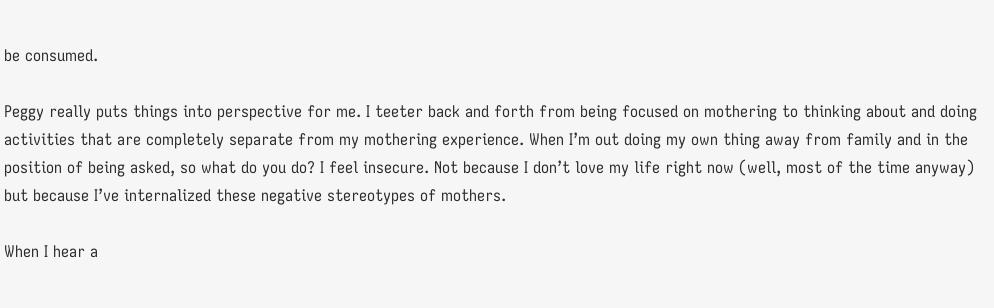be consumed.

Peggy really puts things into perspective for me. I teeter back and forth from being focused on mothering to thinking about and doing activities that are completely separate from my mothering experience. When I’m out doing my own thing away from family and in the position of being asked, so what do you do? I feel insecure. Not because I don’t love my life right now (well, most of the time anyway) but because I’ve internalized these negative stereotypes of mothers.

When I hear a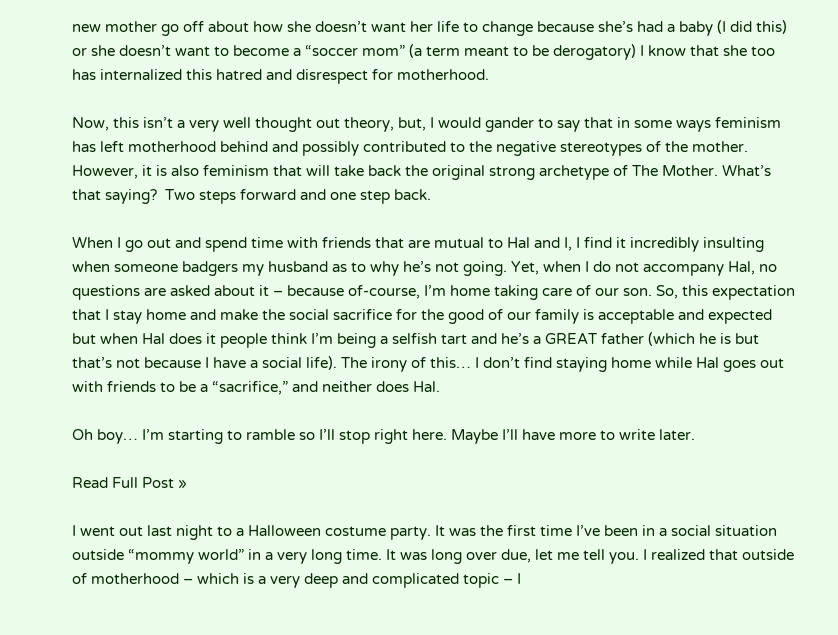new mother go off about how she doesn’t want her life to change because she’s had a baby (I did this) or she doesn’t want to become a “soccer mom” (a term meant to be derogatory) I know that she too has internalized this hatred and disrespect for motherhood.

Now, this isn’t a very well thought out theory, but, I would gander to say that in some ways feminism has left motherhood behind and possibly contributed to the negative stereotypes of the mother. However, it is also feminism that will take back the original strong archetype of The Mother. What’s that saying?  Two steps forward and one step back.

When I go out and spend time with friends that are mutual to Hal and I, I find it incredibly insulting when someone badgers my husband as to why he’s not going. Yet, when I do not accompany Hal, no questions are asked about it – because of-course, I’m home taking care of our son. So, this expectation that I stay home and make the social sacrifice for the good of our family is acceptable and expected but when Hal does it people think I’m being a selfish tart and he’s a GREAT father (which he is but that’s not because I have a social life). The irony of this… I don’t find staying home while Hal goes out with friends to be a “sacrifice,” and neither does Hal.

Oh boy… I’m starting to ramble so I’ll stop right here. Maybe I’ll have more to write later.

Read Full Post »

I went out last night to a Halloween costume party. It was the first time I’ve been in a social situation outside “mommy world” in a very long time. It was long over due, let me tell you. I realized that outside of motherhood – which is a very deep and complicated topic – I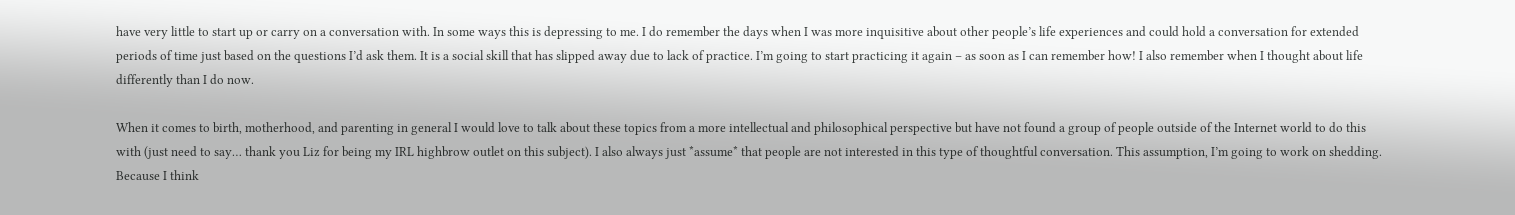have very little to start up or carry on a conversation with. In some ways this is depressing to me. I do remember the days when I was more inquisitive about other people’s life experiences and could hold a conversation for extended periods of time just based on the questions I’d ask them. It is a social skill that has slipped away due to lack of practice. I’m going to start practicing it again – as soon as I can remember how! I also remember when I thought about life differently than I do now.

When it comes to birth, motherhood, and parenting in general I would love to talk about these topics from a more intellectual and philosophical perspective but have not found a group of people outside of the Internet world to do this with (just need to say… thank you Liz for being my IRL highbrow outlet on this subject). I also always just *assume* that people are not interested in this type of thoughtful conversation. This assumption, I’m going to work on shedding. Because I think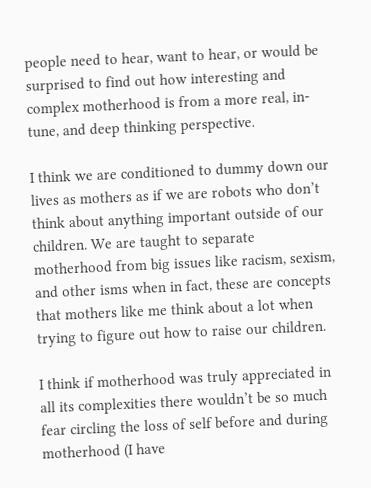people need to hear, want to hear, or would be surprised to find out how interesting and complex motherhood is from a more real, in-tune, and deep thinking perspective.

I think we are conditioned to dummy down our lives as mothers as if we are robots who don’t think about anything important outside of our children. We are taught to separate motherhood from big issues like racism, sexism, and other isms when in fact, these are concepts that mothers like me think about a lot when trying to figure out how to raise our children.

I think if motherhood was truly appreciated in all its complexities there wouldn’t be so much fear circling the loss of self before and during motherhood (I have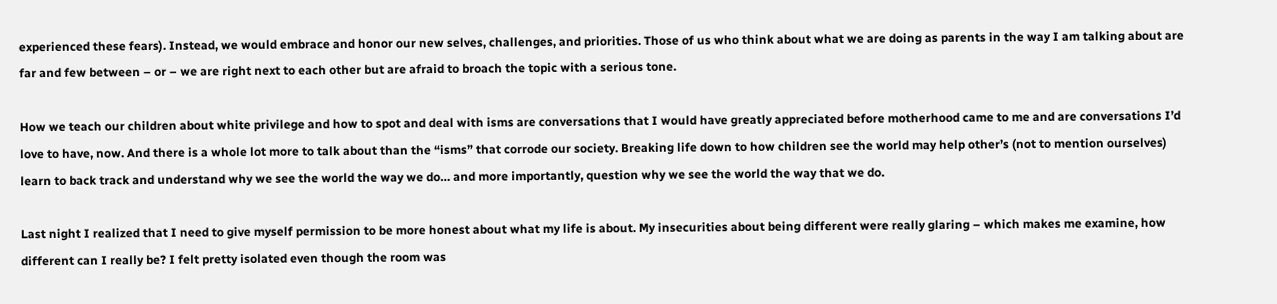experienced these fears). Instead, we would embrace and honor our new selves, challenges, and priorities. Those of us who think about what we are doing as parents in the way I am talking about are far and few between – or – we are right next to each other but are afraid to broach the topic with a serious tone.

How we teach our children about white privilege and how to spot and deal with isms are conversations that I would have greatly appreciated before motherhood came to me and are conversations I’d love to have, now. And there is a whole lot more to talk about than the “isms” that corrode our society. Breaking life down to how children see the world may help other’s (not to mention ourselves) learn to back track and understand why we see the world the way we do… and more importantly, question why we see the world the way that we do.

Last night I realized that I need to give myself permission to be more honest about what my life is about. My insecurities about being different were really glaring – which makes me examine, how different can I really be? I felt pretty isolated even though the room was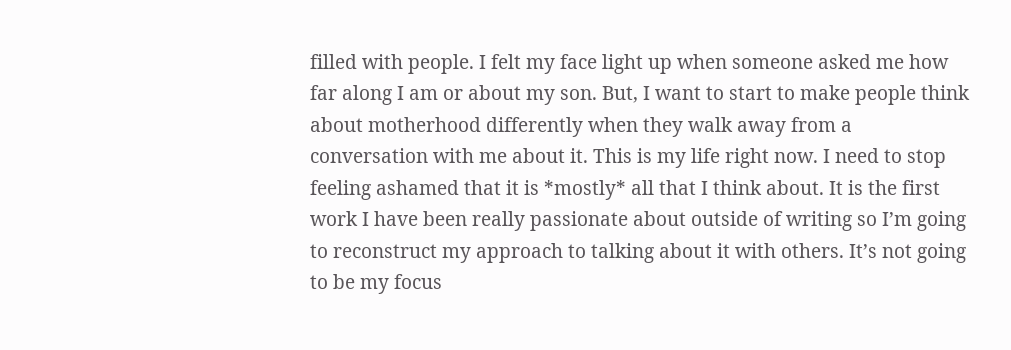filled with people. I felt my face light up when someone asked me how far along I am or about my son. But, I want to start to make people think about motherhood differently when they walk away from a conversation with me about it. This is my life right now. I need to stop feeling ashamed that it is *mostly* all that I think about. It is the first work I have been really passionate about outside of writing so I’m going to reconstruct my approach to talking about it with others. It’s not going to be my focus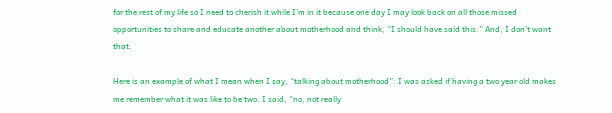for the rest of my life so I need to cherish it while I’m in it because one day I may look back on all those missed opportunities to share and educate another about motherhood and think, “I should have said this.” And, I don’t want that.

Here is an example of what I mean when I say, “talking about motherhood”: I was asked if having a two year old makes me remember what it was like to be two. I said, “no, not really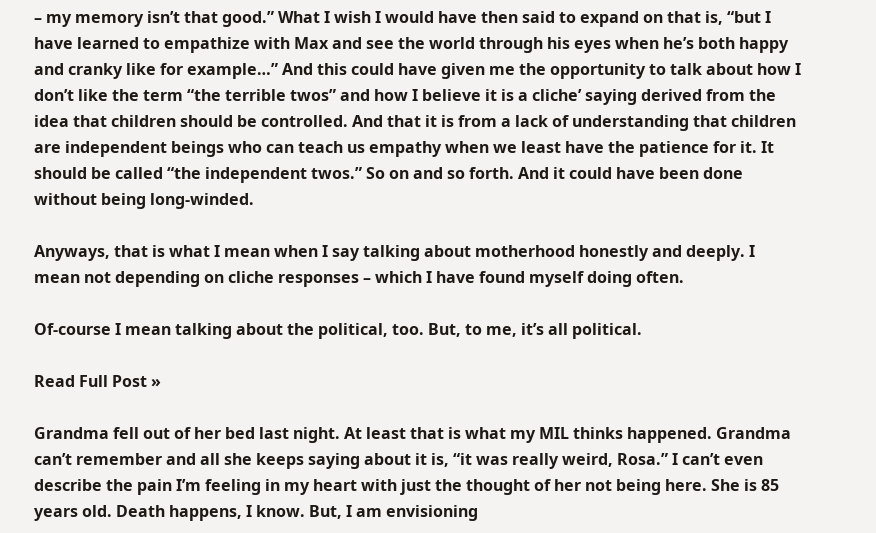– my memory isn’t that good.” What I wish I would have then said to expand on that is, “but I have learned to empathize with Max and see the world through his eyes when he’s both happy and cranky like for example…” And this could have given me the opportunity to talk about how I don’t like the term “the terrible twos” and how I believe it is a cliche’ saying derived from the idea that children should be controlled. And that it is from a lack of understanding that children are independent beings who can teach us empathy when we least have the patience for it. It should be called “the independent twos.” So on and so forth. And it could have been done without being long-winded.

Anyways, that is what I mean when I say talking about motherhood honestly and deeply. I mean not depending on cliche responses – which I have found myself doing often.

Of-course I mean talking about the political, too. But, to me, it’s all political.

Read Full Post »

Grandma fell out of her bed last night. At least that is what my MIL thinks happened. Grandma can’t remember and all she keeps saying about it is, “it was really weird, Rosa.” I can’t even describe the pain I’m feeling in my heart with just the thought of her not being here. She is 85 years old. Death happens, I know. But, I am envisioning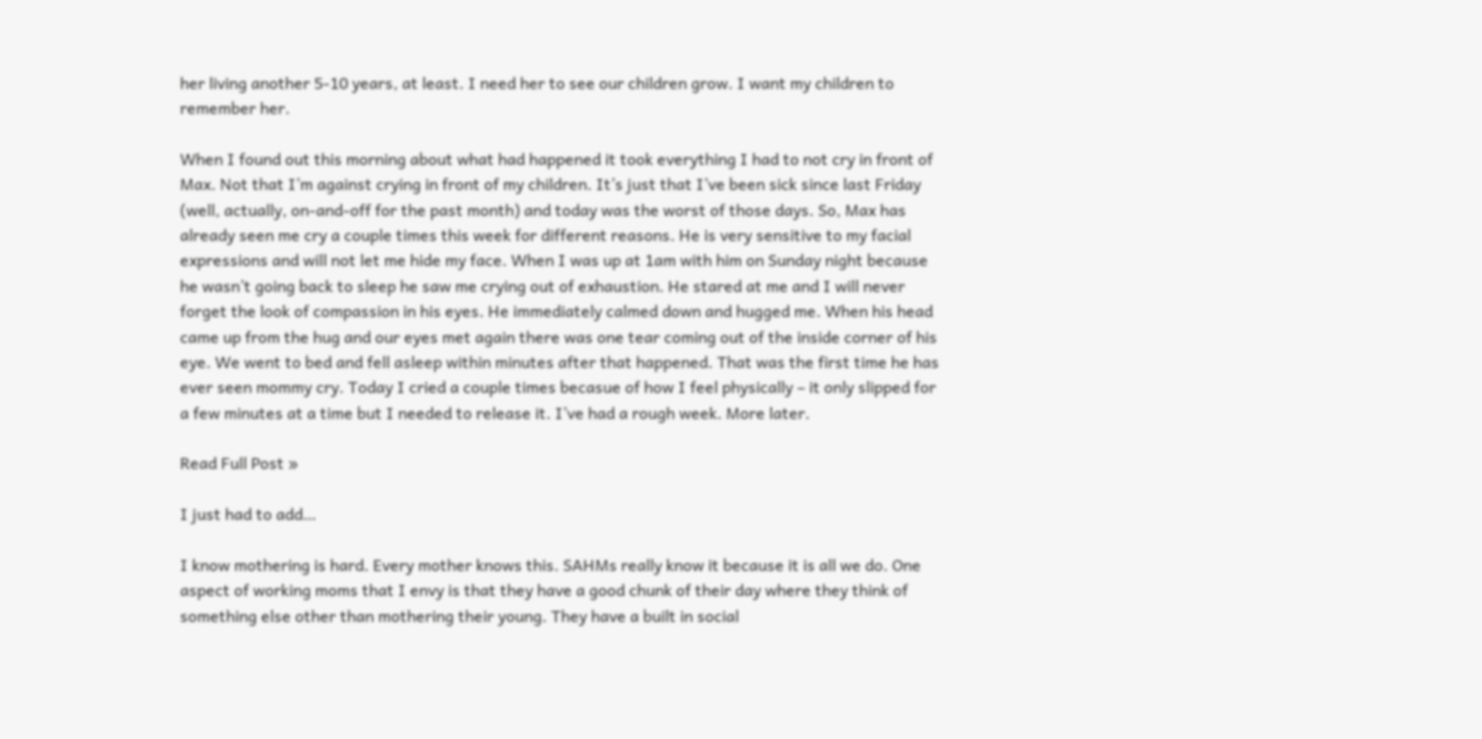her living another 5-10 years, at least. I need her to see our children grow. I want my children to remember her.

When I found out this morning about what had happened it took everything I had to not cry in front of Max. Not that I’m against crying in front of my children. It’s just that I’ve been sick since last Friday (well, actually, on-and-off for the past month) and today was the worst of those days. So, Max has already seen me cry a couple times this week for different reasons. He is very sensitive to my facial expressions and will not let me hide my face. When I was up at 1am with him on Sunday night because he wasn’t going back to sleep he saw me crying out of exhaustion. He stared at me and I will never forget the look of compassion in his eyes. He immediately calmed down and hugged me. When his head came up from the hug and our eyes met again there was one tear coming out of the inside corner of his eye. We went to bed and fell asleep within minutes after that happened. That was the first time he has ever seen mommy cry. Today I cried a couple times becasue of how I feel physically – it only slipped for a few minutes at a time but I needed to release it. I’ve had a rough week. More later.

Read Full Post »

I just had to add…

I know mothering is hard. Every mother knows this. SAHMs really know it because it is all we do. One aspect of working moms that I envy is that they have a good chunk of their day where they think of something else other than mothering their young. They have a built in social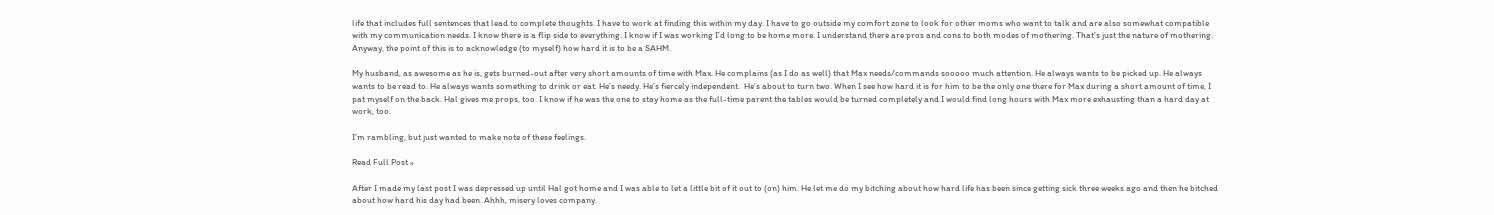life that includes full sentences that lead to complete thoughts. I have to work at finding this within my day. I have to go outside my comfort zone to look for other moms who want to talk and are also somewhat compatible with my communication needs. I know there is a flip side to everything. I know if I was working I’d long to be home more. I understand there are pros and cons to both modes of mothering. That’s just the nature of mothering. Anyway, the point of this is to acknowledge (to myself) how hard it is to be a SAHM.

My husband, as awesome as he is, gets burned-out after very short amounts of time with Max. He complains (as I do as well) that Max needs/commands sooooo much attention. He always wants to be picked up. He always wants to be read to. He always wants something to drink or eat. He’s needy. He’s fiercely independent.  He’s about to turn two. When I see how hard it is for him to be the only one there for Max during a short amount of time, I pat myself on the back. Hal gives me props, too. I know if he was the one to stay home as the full-time parent the tables would be turned completely and I would find long hours with Max more exhausting than a hard day at work, too.

I’m rambling, but just wanted to make note of these feelings.

Read Full Post »

After I made my last post I was depressed up until Hal got home and I was able to let a little bit of it out to (on) him. He let me do my bitching about how hard life has been since getting sick three weeks ago and then he bitched about how hard his day had been. Ahhh, misery loves company.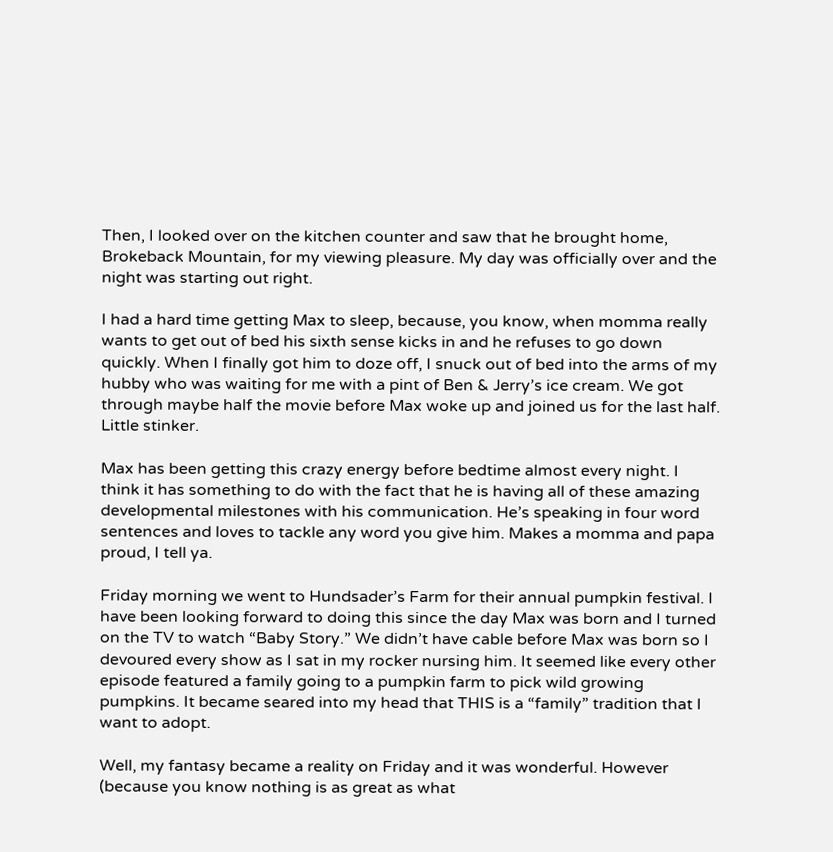Then, I looked over on the kitchen counter and saw that he brought home, Brokeback Mountain, for my viewing pleasure. My day was officially over and the night was starting out right.

I had a hard time getting Max to sleep, because, you know, when momma really wants to get out of bed his sixth sense kicks in and he refuses to go down quickly. When I finally got him to doze off, I snuck out of bed into the arms of my hubby who was waiting for me with a pint of Ben & Jerry’s ice cream. We got through maybe half the movie before Max woke up and joined us for the last half. Little stinker.

Max has been getting this crazy energy before bedtime almost every night. I think it has something to do with the fact that he is having all of these amazing developmental milestones with his communication. He’s speaking in four word sentences and loves to tackle any word you give him. Makes a momma and papa proud, I tell ya.

Friday morning we went to Hundsader’s Farm for their annual pumpkin festival. I have been looking forward to doing this since the day Max was born and I turned on the TV to watch “Baby Story.” We didn’t have cable before Max was born so I devoured every show as I sat in my rocker nursing him. It seemed like every other episode featured a family going to a pumpkin farm to pick wild growing pumpkins. It became seared into my head that THIS is a “family” tradition that I want to adopt.

Well, my fantasy became a reality on Friday and it was wonderful. However (because you know nothing is as great as what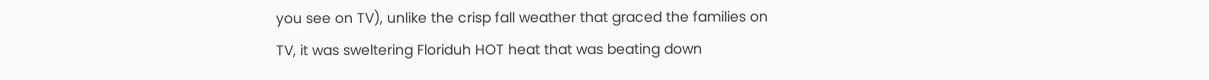you see on TV), unlike the crisp fall weather that graced the families on TV, it was sweltering Floriduh HOT heat that was beating down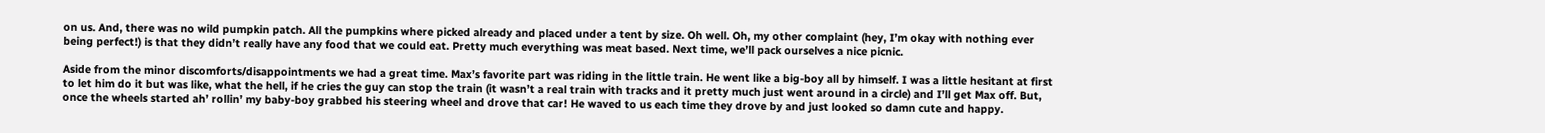on us. And, there was no wild pumpkin patch. All the pumpkins where picked already and placed under a tent by size. Oh well. Oh, my other complaint (hey, I’m okay with nothing ever being perfect!) is that they didn’t really have any food that we could eat. Pretty much everything was meat based. Next time, we’ll pack ourselves a nice picnic.

Aside from the minor discomforts/disappointments we had a great time. Max’s favorite part was riding in the little train. He went like a big-boy all by himself. I was a little hesitant at first to let him do it but was like, what the hell, if he cries the guy can stop the train (it wasn’t a real train with tracks and it pretty much just went around in a circle) and I’ll get Max off. But, once the wheels started ah’ rollin’ my baby-boy grabbed his steering wheel and drove that car! He waved to us each time they drove by and just looked so damn cute and happy.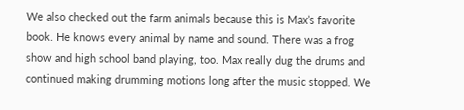We also checked out the farm animals because this is Max’s favorite book. He knows every animal by name and sound. There was a frog show and high school band playing, too. Max really dug the drums and continued making drumming motions long after the music stopped. We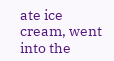ate ice cream, went into the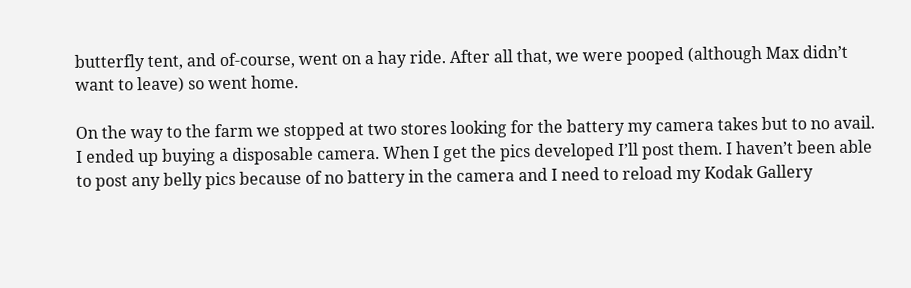butterfly tent, and of-course, went on a hay ride. After all that, we were pooped (although Max didn’t want to leave) so went home.

On the way to the farm we stopped at two stores looking for the battery my camera takes but to no avail. I ended up buying a disposable camera. When I get the pics developed I’ll post them. I haven’t been able to post any belly pics because of no battery in the camera and I need to reload my Kodak Gallery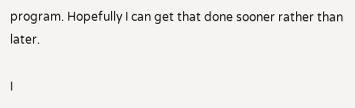program. Hopefully I can get that done sooner rather than later.

I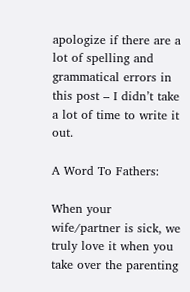apologize if there are a lot of spelling and grammatical errors in this post – I didn’t take a lot of time to write it out.

A Word To Fathers:

When your wife/partner is sick, we truly love it when you take over the parenting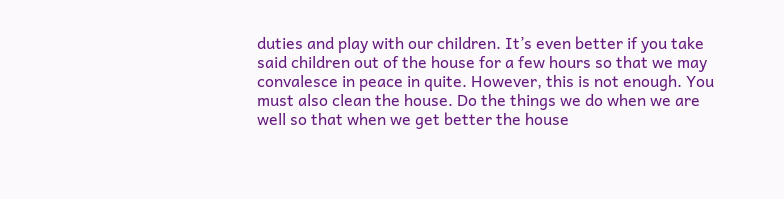duties and play with our children. It’s even better if you take said children out of the house for a few hours so that we may convalesce in peace in quite. However, this is not enough. You must also clean the house. Do the things we do when we are well so that when we get better the house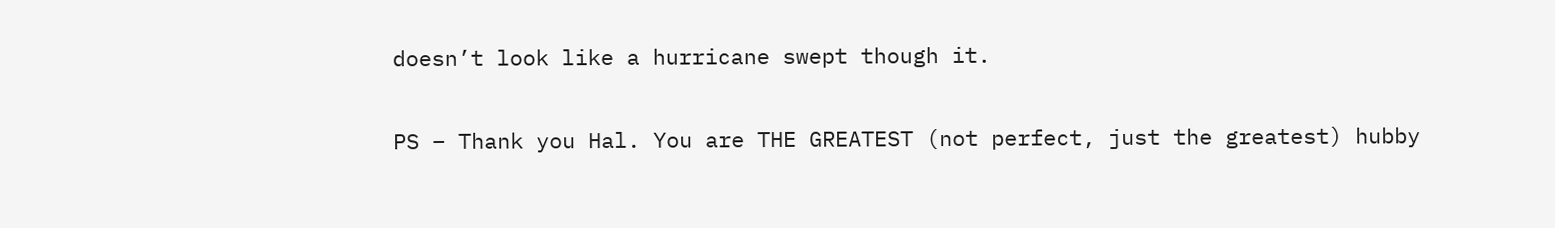doesn’t look like a hurricane swept though it.

PS – Thank you Hal. You are THE GREATEST (not perfect, just the greatest) hubby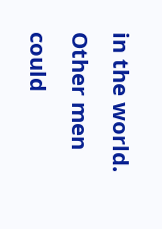in the world. Other men could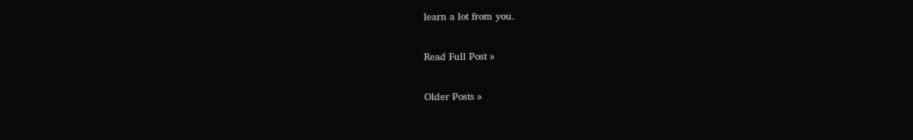learn a lot from you.

Read Full Post »

Older Posts »